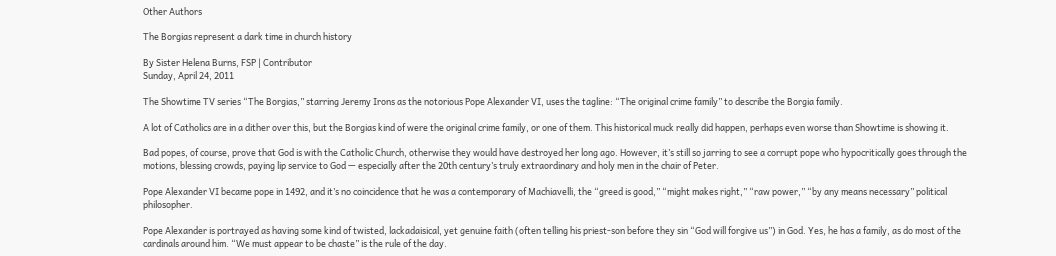Other Authors

The Borgias represent a dark time in church history

By Sister Helena Burns, FSP | Contributor
Sunday, April 24, 2011

The Showtime TV series “The Borgias,” starring Jeremy Irons as the notorious Pope Alexander VI, uses the tagline: “The original crime family” to describe the Borgia family.

A lot of Catholics are in a dither over this, but the Borgias kind of were the original crime family, or one of them. This historical muck really did happen, perhaps even worse than Showtime is showing it.

Bad popes, of course, prove that God is with the Catholic Church, otherwise they would have destroyed her long ago. However, it’s still so jarring to see a corrupt pope who hypocritically goes through the motions, blessing crowds, paying lip service to God — especially after the 20th century’s truly extraordinary and holy men in the chair of Peter.

Pope Alexander VI became pope in 1492, and it’s no coincidence that he was a contemporary of Machiavelli, the “greed is good,” “might makes right,” “raw power,” “by any means necessary” political philosopher.

Pope Alexander is portrayed as having some kind of twisted, lackadaisical, yet genuine faith (often telling his priest-son before they sin “God will forgive us”) in God. Yes, he has a family, as do most of the cardinals around him. “We must appear to be chaste” is the rule of the day.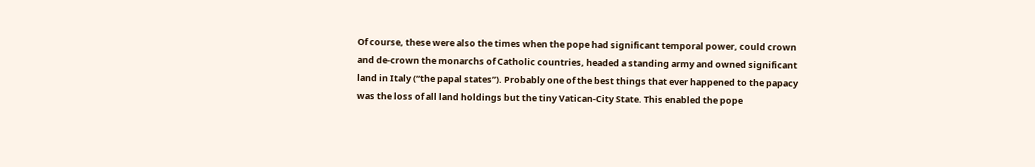Of course, these were also the times when the pope had significant temporal power, could crown and de-crown the monarchs of Catholic countries, headed a standing army and owned significant land in Italy (“the papal states”). Probably one of the best things that ever happened to the papacy was the loss of all land holdings but the tiny Vatican-City State. This enabled the pope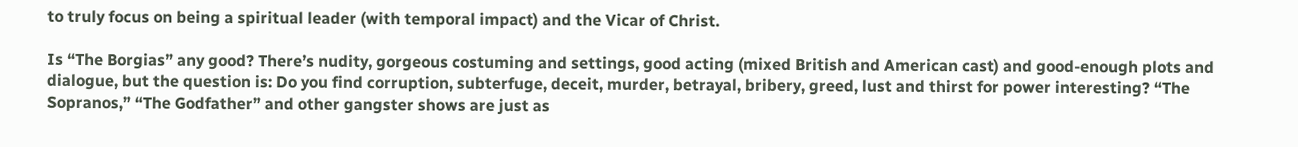to truly focus on being a spiritual leader (with temporal impact) and the Vicar of Christ.

Is “The Borgias” any good? There’s nudity, gorgeous costuming and settings, good acting (mixed British and American cast) and good-enough plots and dialogue, but the question is: Do you find corruption, subterfuge, deceit, murder, betrayal, bribery, greed, lust and thirst for power interesting? “The Sopranos,” “The Godfather” and other gangster shows are just as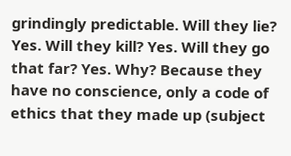grindingly predictable. Will they lie? Yes. Will they kill? Yes. Will they go that far? Yes. Why? Because they have no conscience, only a code of ethics that they made up (subject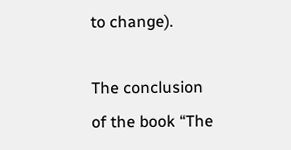to change).

The conclusion of the book “The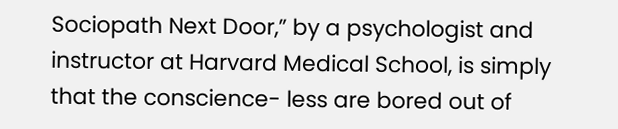Sociopath Next Door,” by a psychologist and instructor at Harvard Medical School, is simply that the conscience- less are bored out of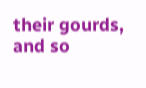their gourds, and so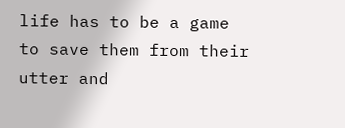life has to be a game to save them from their utter and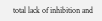total lack of inhibition and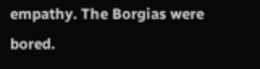empathy. The Borgias were bored.